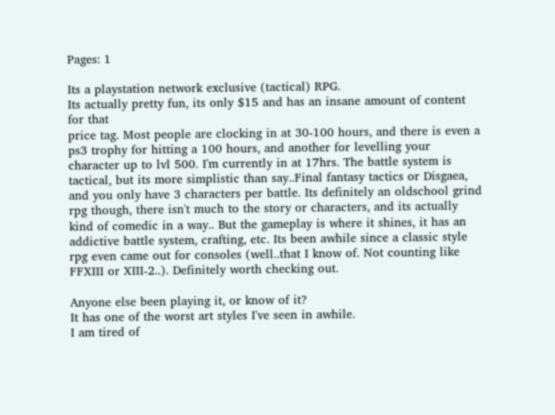Pages: 1

Its a playstation network exclusive (tactical) RPG.
Its actually pretty fun, its only $15 and has an insane amount of content for that
price tag. Most people are clocking in at 30-100 hours, and there is even a ps3 trophy for hitting a 100 hours, and another for levelling your character up to lvl 500. I'm currently in at 17hrs. The battle system is tactical, but its more simplistic than say..Final fantasy tactics or Disgaea, and you only have 3 characters per battle. Its definitely an oldschool grind rpg though, there isn't much to the story or characters, and its actually kind of comedic in a way.. But the gameplay is where it shines, it has an addictive battle system, crafting, etc. Its been awhile since a classic style rpg even came out for consoles (well..that I know of. Not counting like FFXIII or XIII-2..). Definitely worth checking out.

Anyone else been playing it, or know of it?
It has one of the worst art styles I've seen in awhile.
I am tired of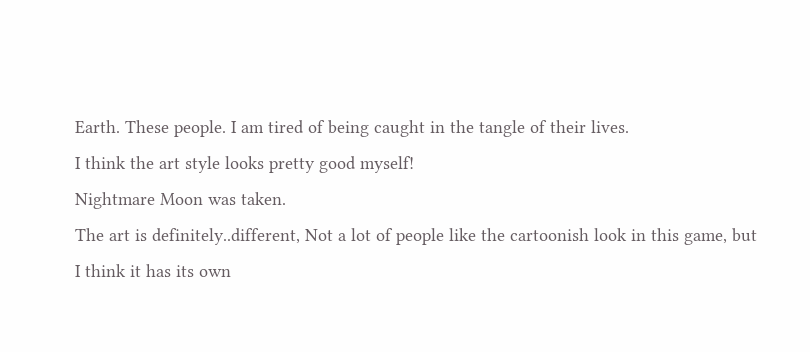Earth. These people. I am tired of being caught in the tangle of their lives.
I think the art style looks pretty good myself!
Nightmare Moon was taken.
The art is definitely..different, Not a lot of people like the cartoonish look in this game, but I think it has its own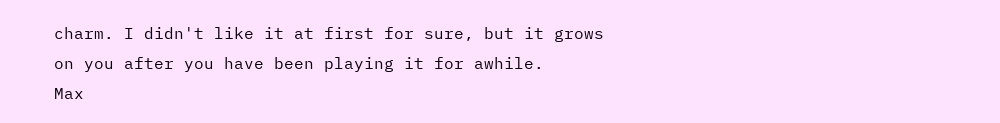charm. I didn't like it at first for sure, but it grows on you after you have been playing it for awhile.
Max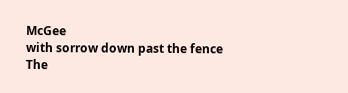McGee
with sorrow down past the fence
The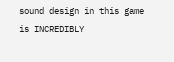sound design in this game is INCREDIBLY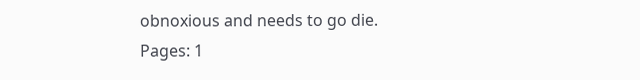obnoxious and needs to go die.
Pages: 1